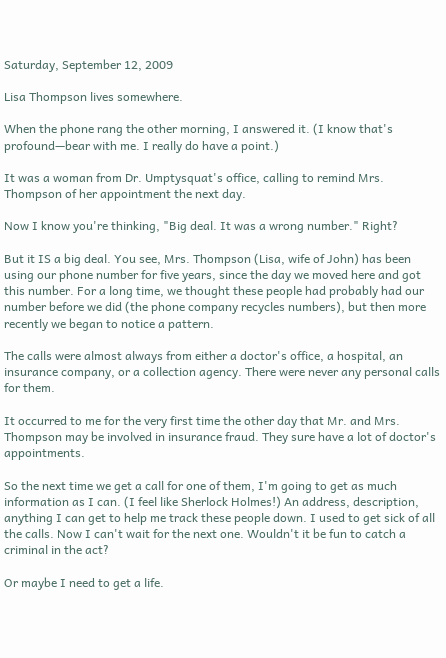Saturday, September 12, 2009

Lisa Thompson lives somewhere.

When the phone rang the other morning, I answered it. (I know that's profound—bear with me. I really do have a point.)

It was a woman from Dr. Umptysquat's office, calling to remind Mrs. Thompson of her appointment the next day.

Now I know you're thinking, "Big deal. It was a wrong number." Right?

But it IS a big deal. You see, Mrs. Thompson (Lisa, wife of John) has been using our phone number for five years, since the day we moved here and got this number. For a long time, we thought these people had probably had our number before we did (the phone company recycles numbers), but then more recently we began to notice a pattern.

The calls were almost always from either a doctor's office, a hospital, an insurance company, or a collection agency. There were never any personal calls for them.

It occurred to me for the very first time the other day that Mr. and Mrs. Thompson may be involved in insurance fraud. They sure have a lot of doctor's appointments.

So the next time we get a call for one of them, I'm going to get as much information as I can. (I feel like Sherlock Holmes!) An address, description, anything I can get to help me track these people down. I used to get sick of all the calls. Now I can't wait for the next one. Wouldn't it be fun to catch a criminal in the act?

Or maybe I need to get a life.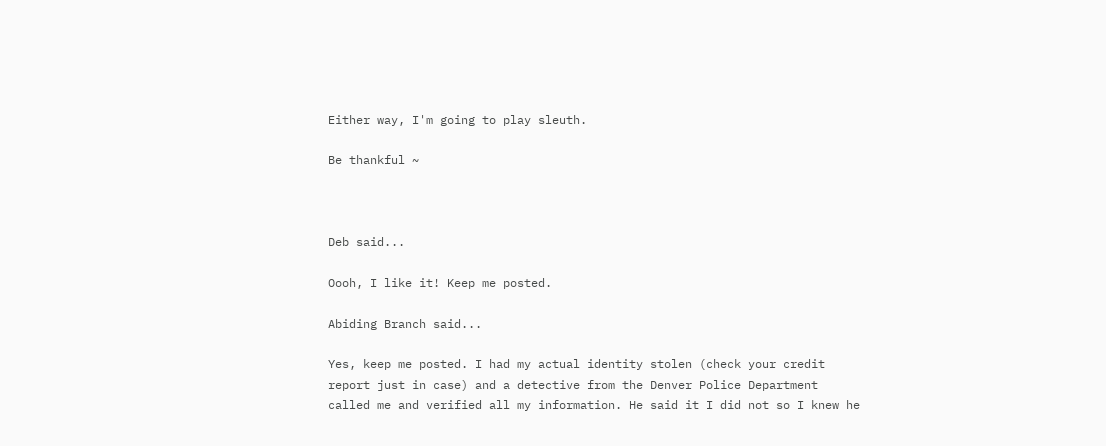Either way, I'm going to play sleuth.

Be thankful ~



Deb said...

Oooh, I like it! Keep me posted.

Abiding Branch said...

Yes, keep me posted. I had my actual identity stolen (check your credit report just in case) and a detective from the Denver Police Department called me and verified all my information. He said it I did not so I knew he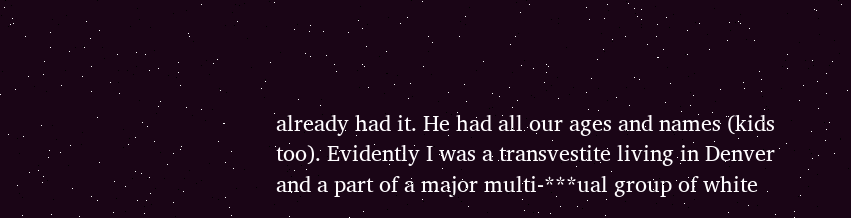already had it. He had all our ages and names (kids too). Evidently I was a transvestite living in Denver and a part of a major multi-***ual group of white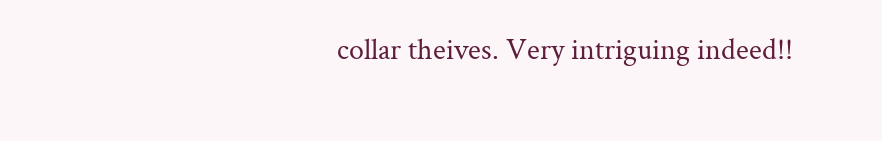collar theives. Very intriguing indeed!!